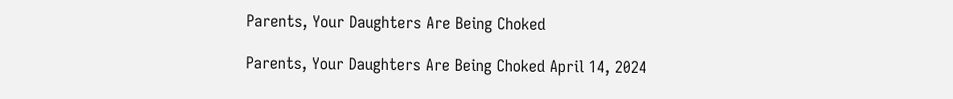Parents, Your Daughters Are Being Choked

Parents, Your Daughters Are Being Choked April 14, 2024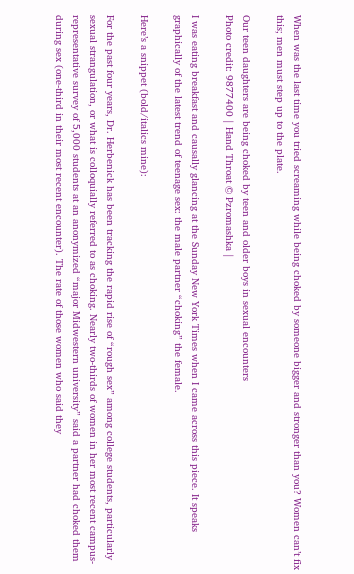When was the last time you tried screaming while being choked by someone bigger and stronger than you? Women can’t fix this; men must step up to the plate.

Our teen daughters are being choked by teen and older boys in sexual encounters
Photo credit: 9877400 | Hand Throat © Pzromashka |

I was eating breakfast and causally glancing at the Sunday New York Times when I came across this piece. It speaks graphically of the latest trend of teenage sex: the male partner “choking” the female.

Here’s a snippet (bold/italics mine):

For the past four years, Dr. Herbenick has been tracking the rapid rise of “rough sex” among college students, particularly sexual strangulation, or what is colloquially referred to as choking. Nearly two-thirds of women in her most recent campus-representative survey of 5,000 students at an anonymized “major Midwestern university” said a partner had choked them during sex (one-third in their most recent encounter). The rate of those women who said they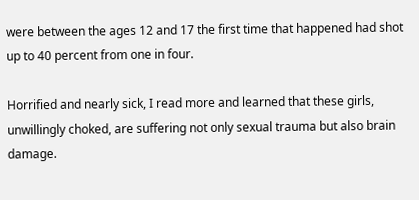were between the ages 12 and 17 the first time that happened had shot up to 40 percent from one in four.

Horrified and nearly sick, I read more and learned that these girls, unwillingly choked, are suffering not only sexual trauma but also brain damage.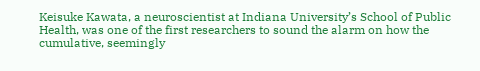Keisuke Kawata, a neuroscientist at Indiana University’s School of Public Health, was one of the first researchers to sound the alarm on how the cumulative, seemingly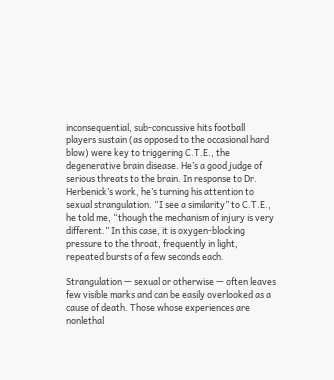inconsequential, sub-concussive hits football players sustain (as opposed to the occasional hard blow) were key to triggering C.T.E., the degenerative brain disease. He’s a good judge of serious threats to the brain. In response to Dr. Herbenick’s work, he’s turning his attention to sexual strangulation. “I see a similarity” to C.T.E., he told me, “though the mechanism of injury is very different.” In this case, it is oxygen-blocking pressure to the throat, frequently in light, repeated bursts of a few seconds each.

Strangulation — sexual or otherwise — often leaves few visible marks and can be easily overlooked as a cause of death. Those whose experiences are nonlethal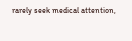rarely seek medical attention,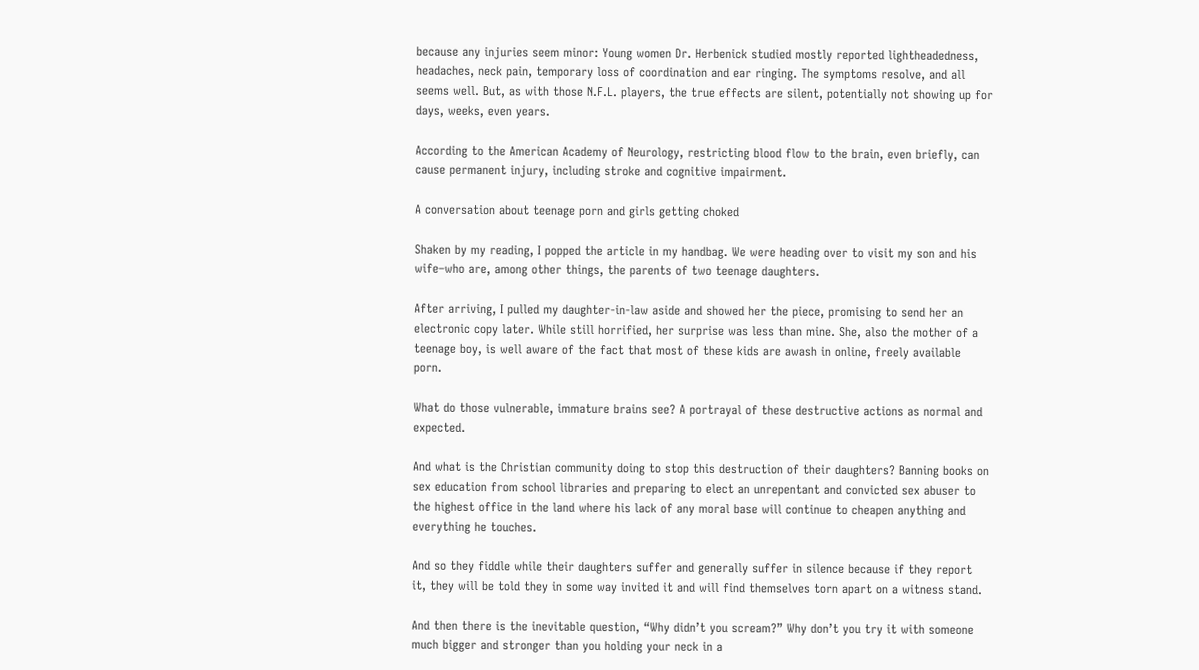because any injuries seem minor: Young women Dr. Herbenick studied mostly reported lightheadedness, headaches, neck pain, temporary loss of coordination and ear ringing. The symptoms resolve, and all seems well. But, as with those N.F.L. players, the true effects are silent, potentially not showing up for days, weeks, even years.

According to the American Academy of Neurology, restricting blood flow to the brain, even briefly, can cause permanent injury, including stroke and cognitive impairment.

A conversation about teenage porn and girls getting choked

Shaken by my reading, I popped the article in my handbag. We were heading over to visit my son and his wife–who are, among other things, the parents of two teenage daughters.

After arriving, I pulled my daughter-in-law aside and showed her the piece, promising to send her an electronic copy later. While still horrified, her surprise was less than mine. She, also the mother of a teenage boy, is well aware of the fact that most of these kids are awash in online, freely available porn.

What do those vulnerable, immature brains see? A portrayal of these destructive actions as normal and expected.

And what is the Christian community doing to stop this destruction of their daughters? Banning books on sex education from school libraries and preparing to elect an unrepentant and convicted sex abuser to the highest office in the land where his lack of any moral base will continue to cheapen anything and everything he touches.

And so they fiddle while their daughters suffer and generally suffer in silence because if they report it, they will be told they in some way invited it and will find themselves torn apart on a witness stand.

And then there is the inevitable question, “Why didn’t you scream?” Why don’t you try it with someone much bigger and stronger than you holding your neck in a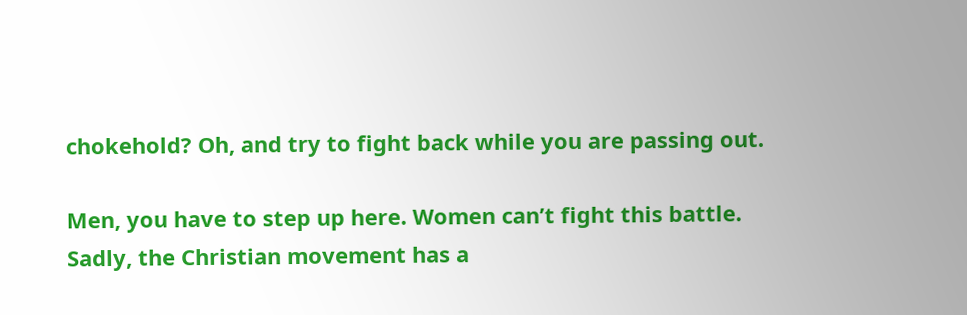chokehold? Oh, and try to fight back while you are passing out.

Men, you have to step up here. Women can’t fight this battle. Sadly, the Christian movement has a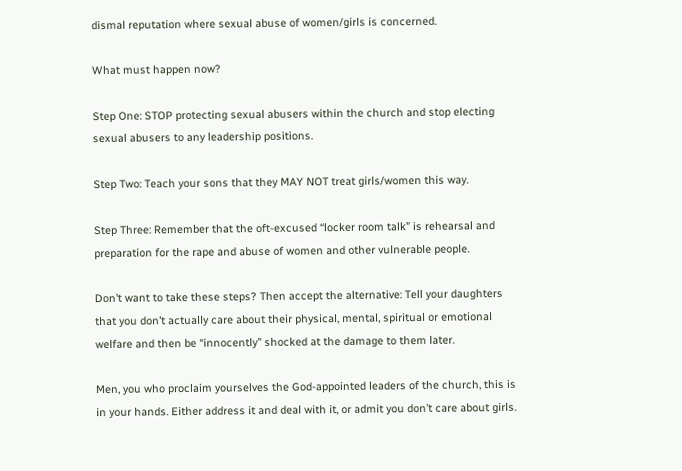dismal reputation where sexual abuse of women/girls is concerned.

What must happen now?

Step One: STOP protecting sexual abusers within the church and stop electing sexual abusers to any leadership positions.

Step Two: Teach your sons that they MAY NOT treat girls/women this way.

Step Three: Remember that the oft-excused “locker room talk” is rehearsal and preparation for the rape and abuse of women and other vulnerable people.

Don’t want to take these steps? Then accept the alternative: Tell your daughters that you don’t actually care about their physical, mental, spiritual or emotional welfare and then be “innocently” shocked at the damage to them later.

Men, you who proclaim yourselves the God-appointed leaders of the church, this is in your hands. Either address it and deal with it, or admit you don’t care about girls.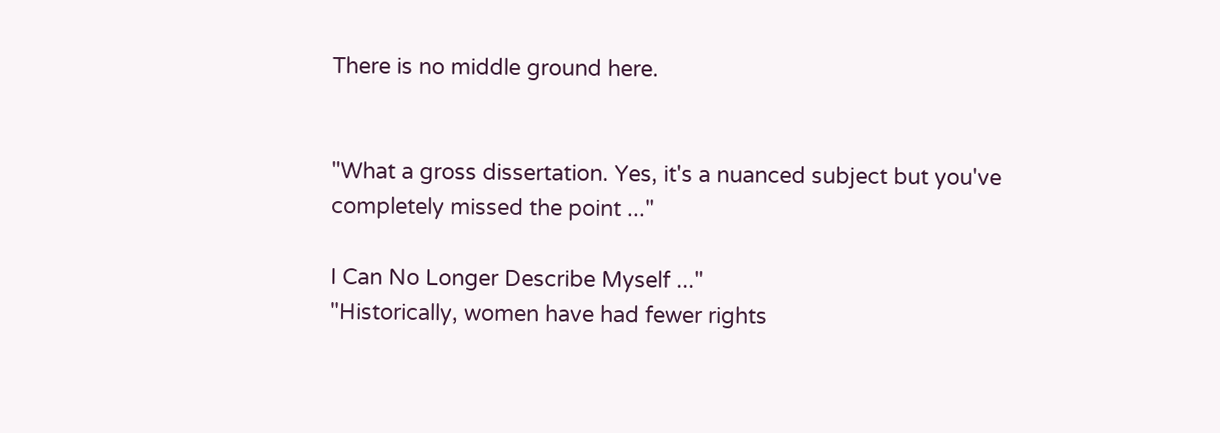There is no middle ground here.


"What a gross dissertation. Yes, it's a nuanced subject but you've completely missed the point ..."

I Can No Longer Describe Myself ..."
"Historically, women have had fewer rights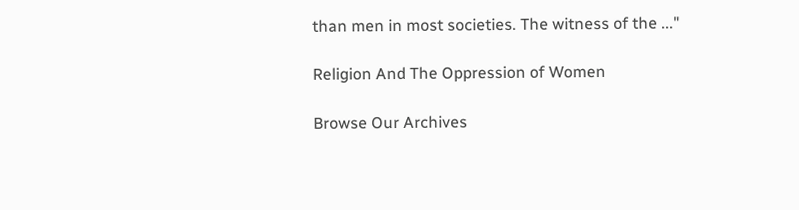than men in most societies. The witness of the ..."

Religion And The Oppression of Women

Browse Our Archives